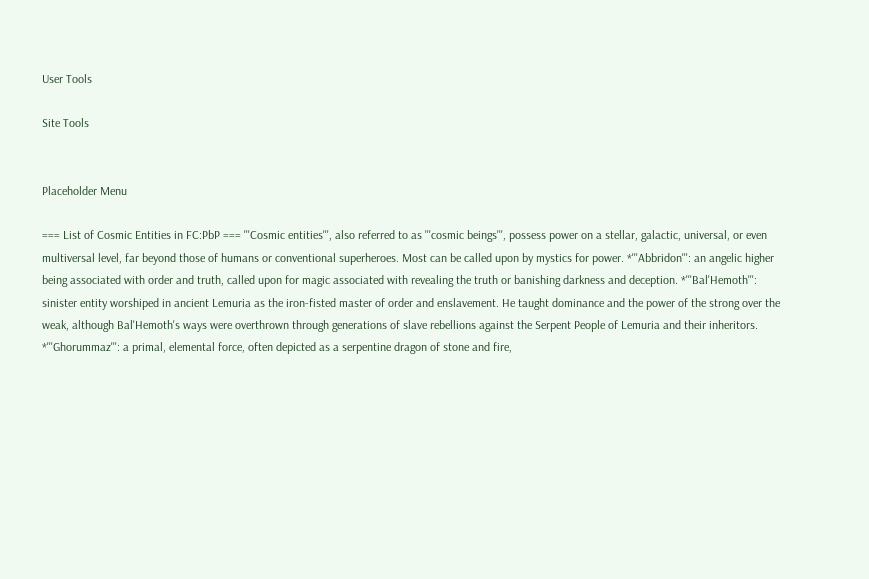User Tools

Site Tools


Placeholder Menu

=== List of Cosmic Entities in FC:PbP === '''Cosmic entities''', also referred to as '''cosmic beings''', possess power on a stellar, galactic, universal, or even multiversal level, far beyond those of humans or conventional superheroes. Most can be called upon by mystics for power. *'''Abbridon''': an angelic higher being associated with order and truth, called upon for magic associated with revealing the truth or banishing darkness and deception. *'''Bal'Hemoth''': sinister entity worshiped in ancient Lemuria as the iron-fisted master of order and enslavement. He taught dominance and the power of the strong over the weak, although Bal'Hemoth's ways were overthrown through generations of slave rebellions against the Serpent People of Lemuria and their inheritors. *'''Ghorummaz''': a primal, elemental force, often depicted as a serpentine dragon of stone and fire,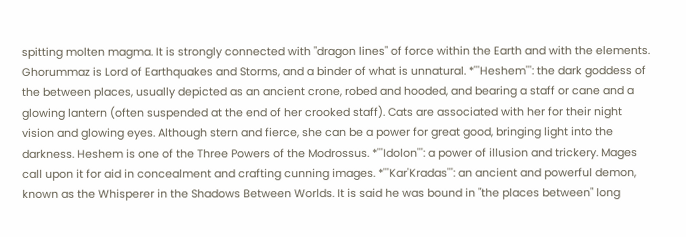spitting molten magma. It is strongly connected with "dragon lines" of force within the Earth and with the elements. Ghorummaz is Lord of Earthquakes and Storms, and a binder of what is unnatural. *'''Heshem''': the dark goddess of the between places, usually depicted as an ancient crone, robed and hooded, and bearing a staff or cane and a glowing lantern (often suspended at the end of her crooked staff). Cats are associated with her for their night vision and glowing eyes. Although stern and fierce, she can be a power for great good, bringing light into the darkness. Heshem is one of the Three Powers of the Modrossus. *'''Idolon''': a power of illusion and trickery. Mages call upon it for aid in concealment and crafting cunning images. *'''Kar'Kradas''': an ancient and powerful demon, known as the Whisperer in the Shadows Between Worlds. It is said he was bound in "the places between" long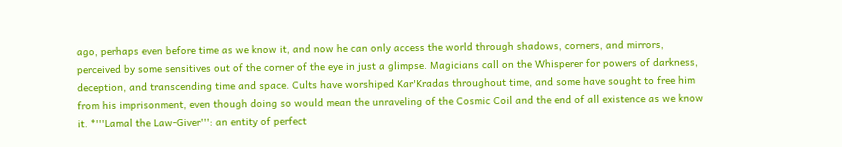ago, perhaps even before time as we know it, and now he can only access the world through shadows, corners, and mirrors, perceived by some sensitives out of the corner of the eye in just a glimpse. Magicians call on the Whisperer for powers of darkness, deception, and transcending time and space. Cults have worshiped Kar'Kradas throughout time, and some have sought to free him from his imprisonment, even though doing so would mean the unraveling of the Cosmic Coil and the end of all existence as we know it. *'''Lamal the Law-Giver''': an entity of perfect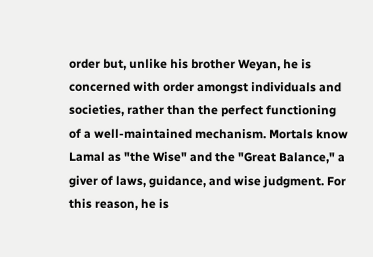order but, unlike his brother Weyan, he is concerned with order amongst individuals and societies, rather than the perfect functioning of a well-maintained mechanism. Mortals know Lamal as "the Wise" and the "Great Balance," a giver of laws, guidance, and wise judgment. For this reason, he is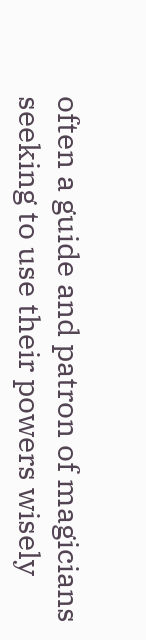often a guide and patron of magicians seeking to use their powers wisely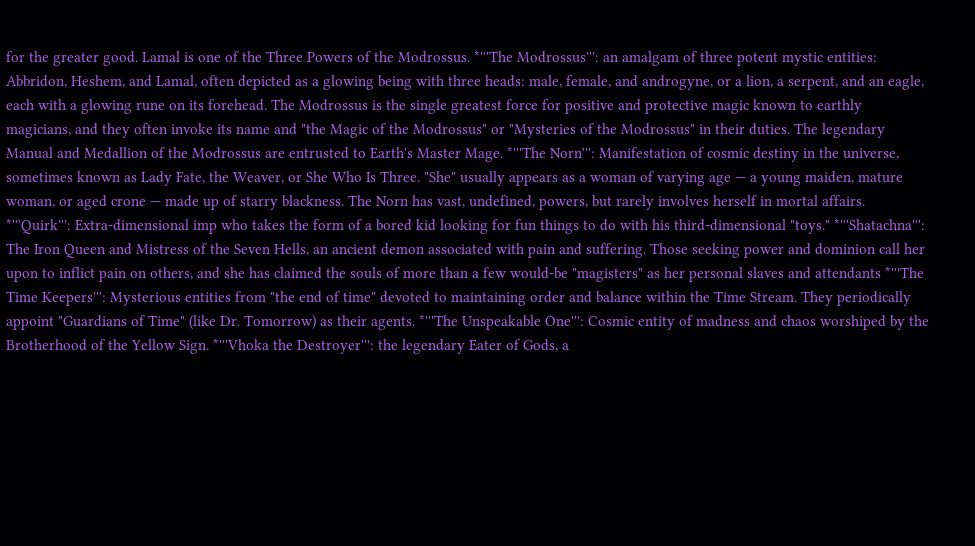for the greater good. Lamal is one of the Three Powers of the Modrossus. *'''The Modrossus''': an amalgam of three potent mystic entities: Abbridon, Heshem, and Lamal, often depicted as a glowing being with three heads: male, female, and androgyne, or a lion, a serpent, and an eagle, each with a glowing rune on its forehead. The Modrossus is the single greatest force for positive and protective magic known to earthly magicians, and they often invoke its name and "the Magic of the Modrossus" or "Mysteries of the Modrossus" in their duties. The legendary Manual and Medallion of the Modrossus are entrusted to Earth's Master Mage. *'''The Norn''': Manifestation of cosmic destiny in the universe, sometimes known as Lady Fate, the Weaver, or She Who Is Three. "She" usually appears as a woman of varying age — a young maiden, mature woman, or aged crone — made up of starry blackness. The Norn has vast, undefined, powers, but rarely involves herself in mortal affairs. *'''Quirk''': Extra-dimensional imp who takes the form of a bored kid looking for fun things to do with his third-dimensional "toys." *'''Shatachna''': The Iron Queen and Mistress of the Seven Hells, an ancient demon associated with pain and suffering. Those seeking power and dominion call her upon to inflict pain on others, and she has claimed the souls of more than a few would-be "magisters" as her personal slaves and attendants *'''The Time Keepers''': Mysterious entities from "the end of time" devoted to maintaining order and balance within the Time Stream. They periodically appoint "Guardians of Time" (like Dr. Tomorrow) as their agents. *'''The Unspeakable One''': Cosmic entity of madness and chaos worshiped by the Brotherhood of the Yellow Sign. *'''Vhoka the Destroyer''': the legendary Eater of Gods, a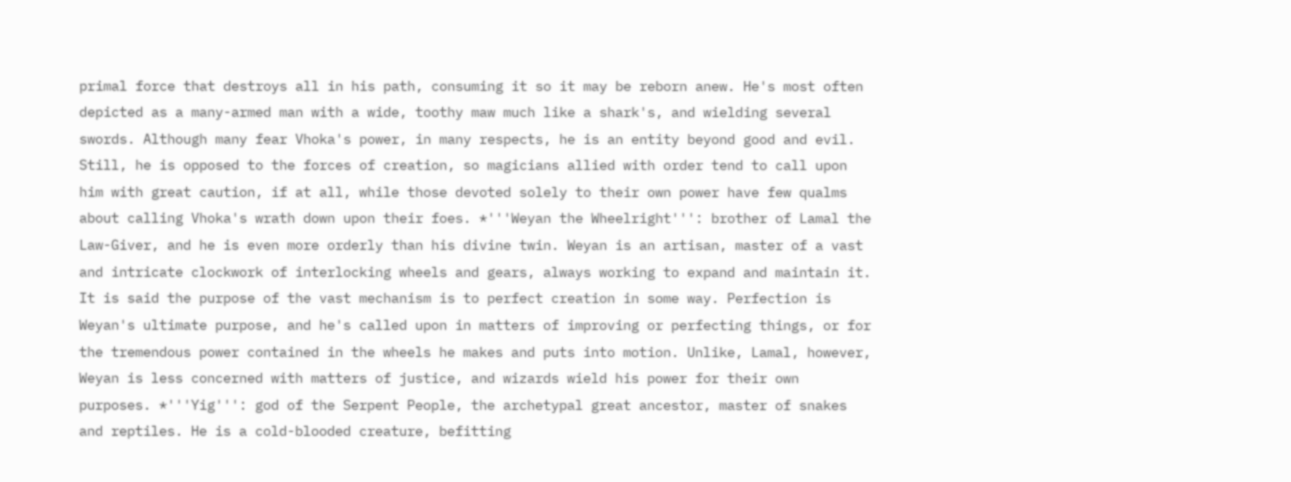primal force that destroys all in his path, consuming it so it may be reborn anew. He's most often depicted as a many-armed man with a wide, toothy maw much like a shark's, and wielding several swords. Although many fear Vhoka's power, in many respects, he is an entity beyond good and evil. Still, he is opposed to the forces of creation, so magicians allied with order tend to call upon him with great caution, if at all, while those devoted solely to their own power have few qualms about calling Vhoka's wrath down upon their foes. *'''Weyan the Wheelright''': brother of Lamal the Law-Giver, and he is even more orderly than his divine twin. Weyan is an artisan, master of a vast and intricate clockwork of interlocking wheels and gears, always working to expand and maintain it. It is said the purpose of the vast mechanism is to perfect creation in some way. Perfection is Weyan's ultimate purpose, and he's called upon in matters of improving or perfecting things, or for the tremendous power contained in the wheels he makes and puts into motion. Unlike, Lamal, however, Weyan is less concerned with matters of justice, and wizards wield his power for their own purposes. *'''Yig''': god of the Serpent People, the archetypal great ancestor, master of snakes and reptiles. He is a cold-blooded creature, befitting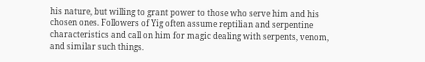his nature, but willing to grant power to those who serve him and his chosen ones. Followers of Yig often assume reptilian and serpentine characteristics and call on him for magic dealing with serpents, venom, and similar such things.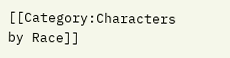[[Category:Characters by Race]]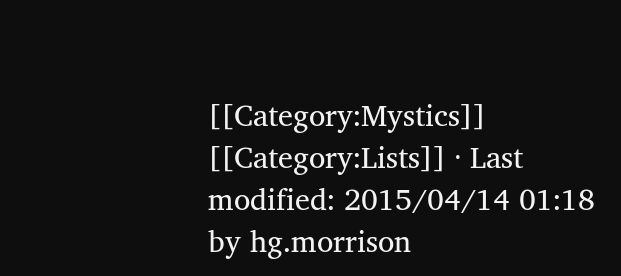[[Category:Mystics]] [[Category:Lists]] · Last modified: 2015/04/14 01:18 by hg.morrison